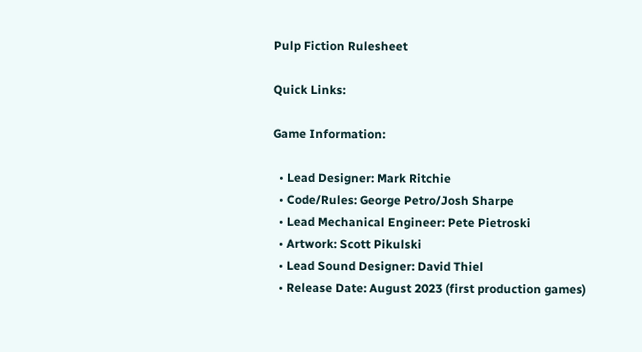Pulp Fiction Rulesheet

Quick Links:

Game Information:

  • Lead Designer: Mark Ritchie
  • Code/Rules: George Petro/Josh Sharpe
  • Lead Mechanical Engineer: Pete Pietroski
  • Artwork: Scott Pikulski
  • Lead Sound Designer: David Thiel
  • Release Date: August 2023 (first production games)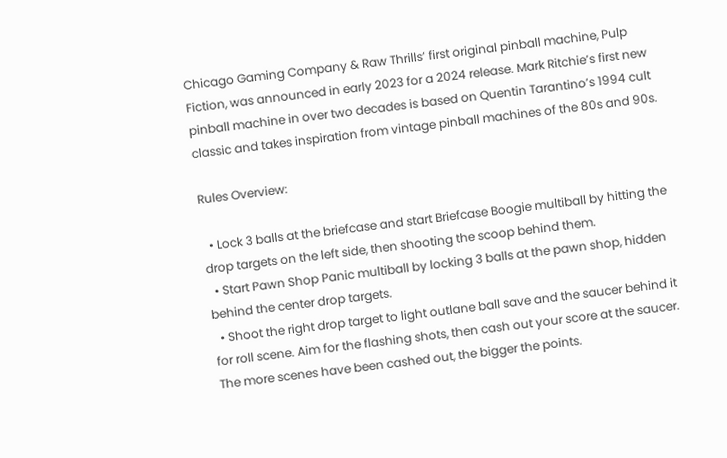Chicago Gaming Company & Raw Thrills’ first original pinball machine, Pulp Fiction, was announced in early 2023 for a 2024 release. Mark Ritchie’s first new pinball machine in over two decades is based on Quentin Tarantino’s 1994 cult classic and takes inspiration from vintage pinball machines of the 80s and 90s.

Rules Overview:

  • Lock 3 balls at the briefcase and start Briefcase Boogie multiball by hitting the drop targets on the left side, then shooting the scoop behind them.
  • Start Pawn Shop Panic multiball by locking 3 balls at the pawn shop, hidden behind the center drop targets.
  • Shoot the right drop target to light outlane ball save and the saucer behind it for roll scene. Aim for the flashing shots, then cash out your score at the saucer. The more scenes have been cashed out, the bigger the points.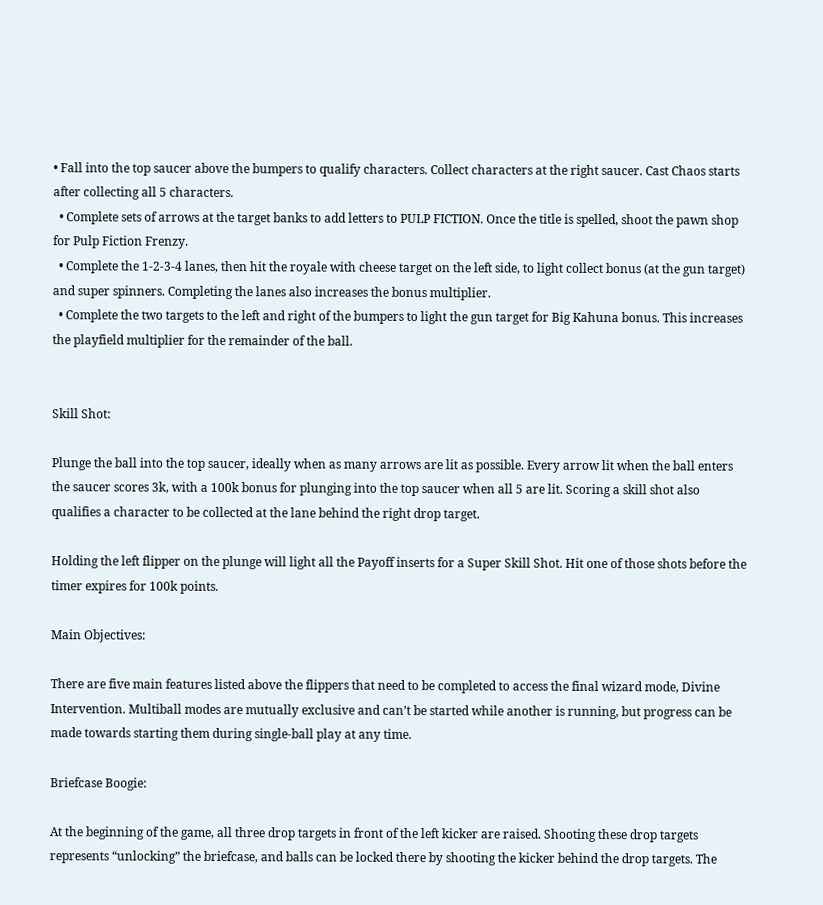• Fall into the top saucer above the bumpers to qualify characters. Collect characters at the right saucer. Cast Chaos starts after collecting all 5 characters.
  • Complete sets of arrows at the target banks to add letters to PULP FICTION. Once the title is spelled, shoot the pawn shop for Pulp Fiction Frenzy.
  • Complete the 1-2-3-4 lanes, then hit the royale with cheese target on the left side, to light collect bonus (at the gun target) and super spinners. Completing the lanes also increases the bonus multiplier.
  • Complete the two targets to the left and right of the bumpers to light the gun target for Big Kahuna bonus. This increases the playfield multiplier for the remainder of the ball.


Skill Shot:

Plunge the ball into the top saucer, ideally when as many arrows are lit as possible. Every arrow lit when the ball enters the saucer scores 3k, with a 100k bonus for plunging into the top saucer when all 5 are lit. Scoring a skill shot also qualifies a character to be collected at the lane behind the right drop target.

Holding the left flipper on the plunge will light all the Payoff inserts for a Super Skill Shot. Hit one of those shots before the timer expires for 100k points.

Main Objectives:

There are five main features listed above the flippers that need to be completed to access the final wizard mode, Divine Intervention. Multiball modes are mutually exclusive and can’t be started while another is running, but progress can be made towards starting them during single-ball play at any time.

Briefcase Boogie:

At the beginning of the game, all three drop targets in front of the left kicker are raised. Shooting these drop targets represents “unlocking” the briefcase, and balls can be locked there by shooting the kicker behind the drop targets. The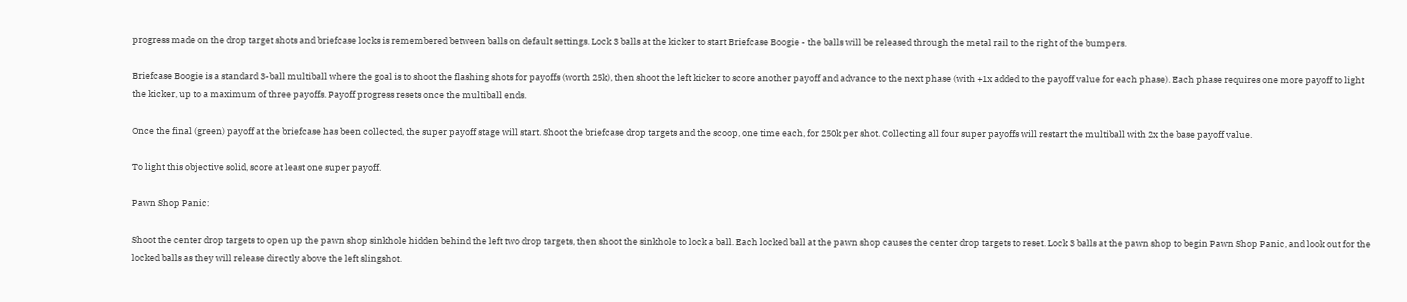progress made on the drop target shots and briefcase locks is remembered between balls on default settings. Lock 3 balls at the kicker to start Briefcase Boogie - the balls will be released through the metal rail to the right of the bumpers.

Briefcase Boogie is a standard 3-ball multiball where the goal is to shoot the flashing shots for payoffs (worth 25k), then shoot the left kicker to score another payoff and advance to the next phase (with +1x added to the payoff value for each phase). Each phase requires one more payoff to light the kicker, up to a maximum of three payoffs. Payoff progress resets once the multiball ends.

Once the final (green) payoff at the briefcase has been collected, the super payoff stage will start. Shoot the briefcase drop targets and the scoop, one time each, for 250k per shot. Collecting all four super payoffs will restart the multiball with 2x the base payoff value.

To light this objective solid, score at least one super payoff.

Pawn Shop Panic:

Shoot the center drop targets to open up the pawn shop sinkhole hidden behind the left two drop targets, then shoot the sinkhole to lock a ball. Each locked ball at the pawn shop causes the center drop targets to reset. Lock 3 balls at the pawn shop to begin Pawn Shop Panic, and look out for the locked balls as they will release directly above the left slingshot.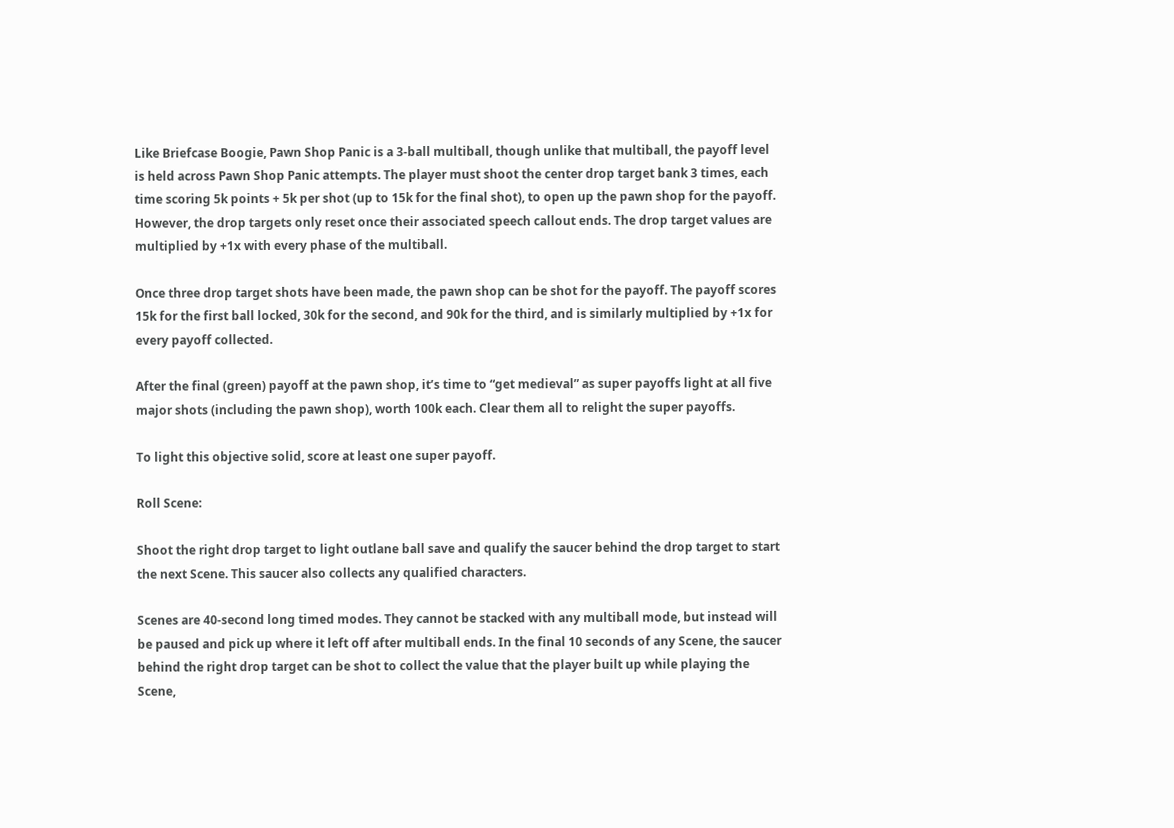Like Briefcase Boogie, Pawn Shop Panic is a 3-ball multiball, though unlike that multiball, the payoff level is held across Pawn Shop Panic attempts. The player must shoot the center drop target bank 3 times, each time scoring 5k points + 5k per shot (up to 15k for the final shot), to open up the pawn shop for the payoff. However, the drop targets only reset once their associated speech callout ends. The drop target values are multiplied by +1x with every phase of the multiball.

Once three drop target shots have been made, the pawn shop can be shot for the payoff. The payoff scores 15k for the first ball locked, 30k for the second, and 90k for the third, and is similarly multiplied by +1x for every payoff collected.

After the final (green) payoff at the pawn shop, it’s time to “get medieval” as super payoffs light at all five major shots (including the pawn shop), worth 100k each. Clear them all to relight the super payoffs.

To light this objective solid, score at least one super payoff.

Roll Scene:

Shoot the right drop target to light outlane ball save and qualify the saucer behind the drop target to start the next Scene. This saucer also collects any qualified characters.

Scenes are 40-second long timed modes. They cannot be stacked with any multiball mode, but instead will be paused and pick up where it left off after multiball ends. In the final 10 seconds of any Scene, the saucer behind the right drop target can be shot to collect the value that the player built up while playing the Scene,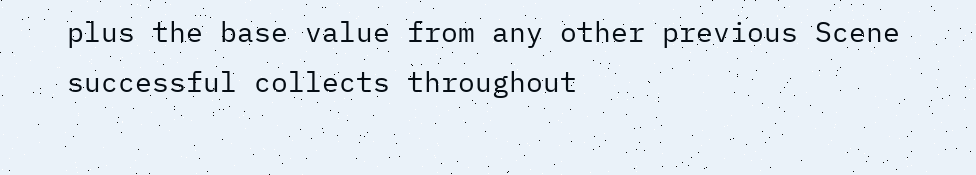plus the base value from any other previous Scene successful collects throughout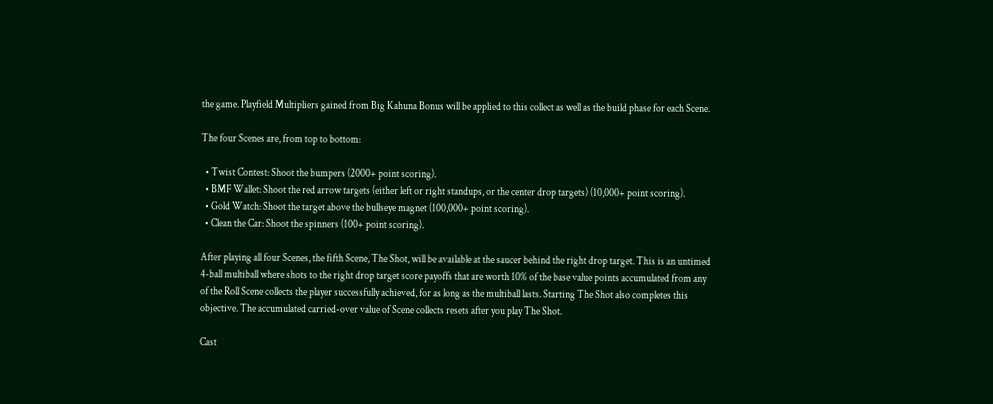the game. Playfield Multipliers gained from Big Kahuna Bonus will be applied to this collect as well as the build phase for each Scene.

The four Scenes are, from top to bottom:

  • Twist Contest: Shoot the bumpers (2000+ point scoring).
  • BMF Wallet: Shoot the red arrow targets (either left or right standups, or the center drop targets) (10,000+ point scoring).
  • Gold Watch: Shoot the target above the bullseye magnet (100,000+ point scoring).
  • Clean the Car: Shoot the spinners (100+ point scoring).

After playing all four Scenes, the fifth Scene, The Shot, will be available at the saucer behind the right drop target. This is an untimed 4-ball multiball where shots to the right drop target score payoffs that are worth 10% of the base value points accumulated from any of the Roll Scene collects the player successfully achieved, for as long as the multiball lasts. Starting The Shot also completes this objective. The accumulated carried-over value of Scene collects resets after you play The Shot.

Cast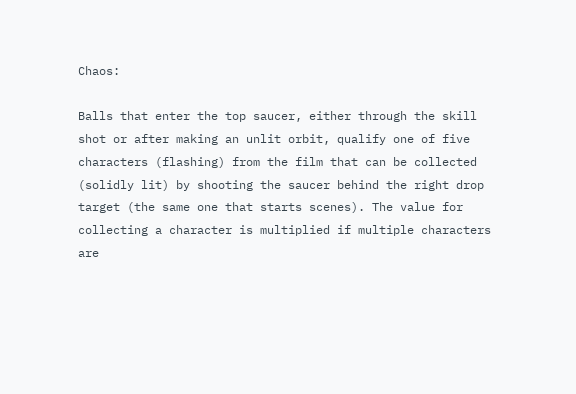Chaos:

Balls that enter the top saucer, either through the skill shot or after making an unlit orbit, qualify one of five characters (flashing) from the film that can be collected (solidly lit) by shooting the saucer behind the right drop target (the same one that starts scenes). The value for collecting a character is multiplied if multiple characters are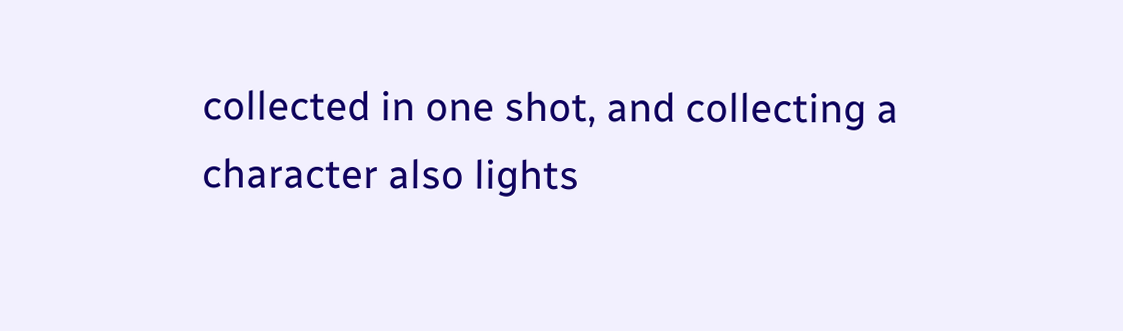collected in one shot, and collecting a character also lights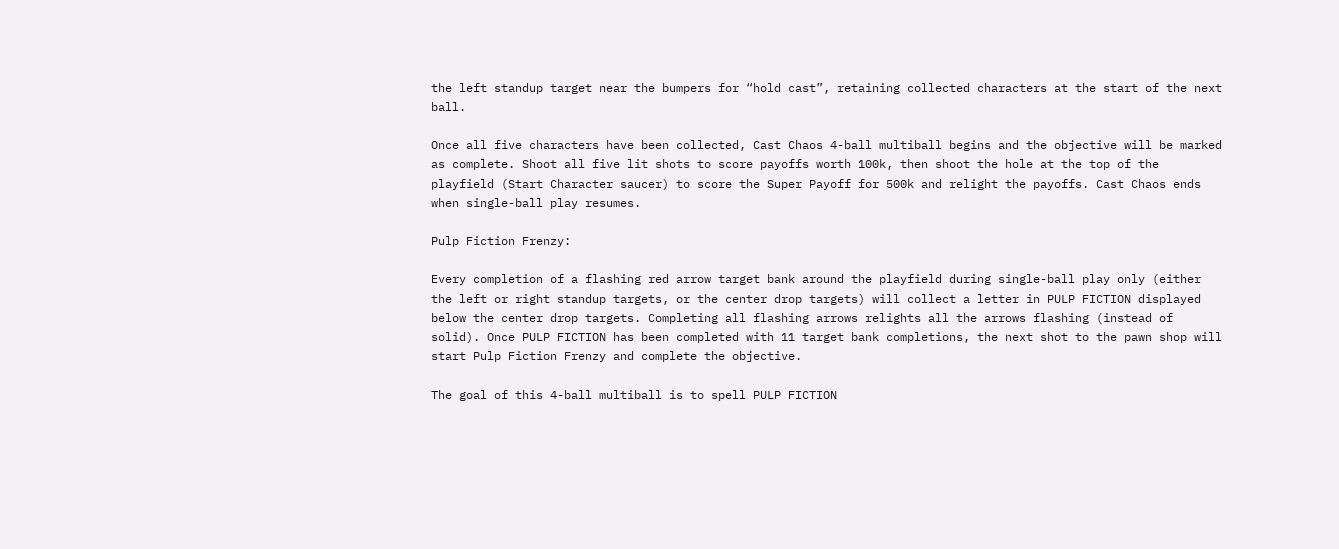the left standup target near the bumpers for “hold cast”, retaining collected characters at the start of the next ball.

Once all five characters have been collected, Cast Chaos 4-ball multiball begins and the objective will be marked as complete. Shoot all five lit shots to score payoffs worth 100k, then shoot the hole at the top of the playfield (Start Character saucer) to score the Super Payoff for 500k and relight the payoffs. Cast Chaos ends when single-ball play resumes.

Pulp Fiction Frenzy:

Every completion of a flashing red arrow target bank around the playfield during single-ball play only (either the left or right standup targets, or the center drop targets) will collect a letter in PULP FICTION displayed below the center drop targets. Completing all flashing arrows relights all the arrows flashing (instead of solid). Once PULP FICTION has been completed with 11 target bank completions, the next shot to the pawn shop will start Pulp Fiction Frenzy and complete the objective.

The goal of this 4-ball multiball is to spell PULP FICTION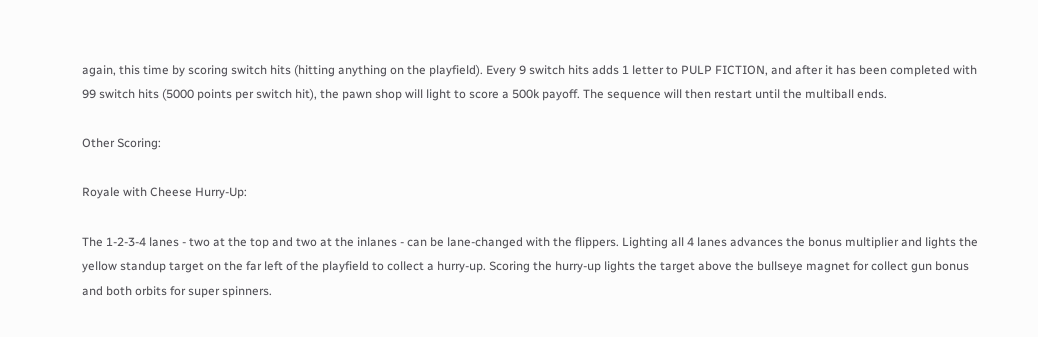again, this time by scoring switch hits (hitting anything on the playfield). Every 9 switch hits adds 1 letter to PULP FICTION, and after it has been completed with 99 switch hits (5000 points per switch hit), the pawn shop will light to score a 500k payoff. The sequence will then restart until the multiball ends.

Other Scoring:

Royale with Cheese Hurry-Up:

The 1-2-3-4 lanes - two at the top and two at the inlanes - can be lane-changed with the flippers. Lighting all 4 lanes advances the bonus multiplier and lights the yellow standup target on the far left of the playfield to collect a hurry-up. Scoring the hurry-up lights the target above the bullseye magnet for collect gun bonus and both orbits for super spinners.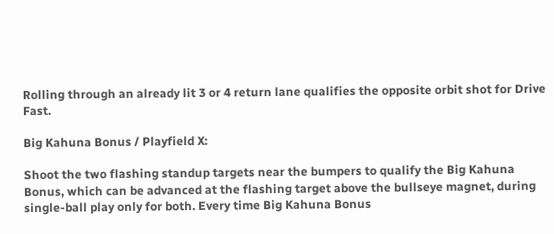Rolling through an already lit 3 or 4 return lane qualifies the opposite orbit shot for Drive Fast.

Big Kahuna Bonus / Playfield X:

Shoot the two flashing standup targets near the bumpers to qualify the Big Kahuna Bonus, which can be advanced at the flashing target above the bullseye magnet, during single-ball play only for both. Every time Big Kahuna Bonus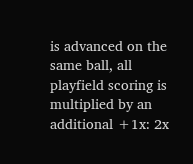is advanced on the same ball, all playfield scoring is multiplied by an additional +1x: 2x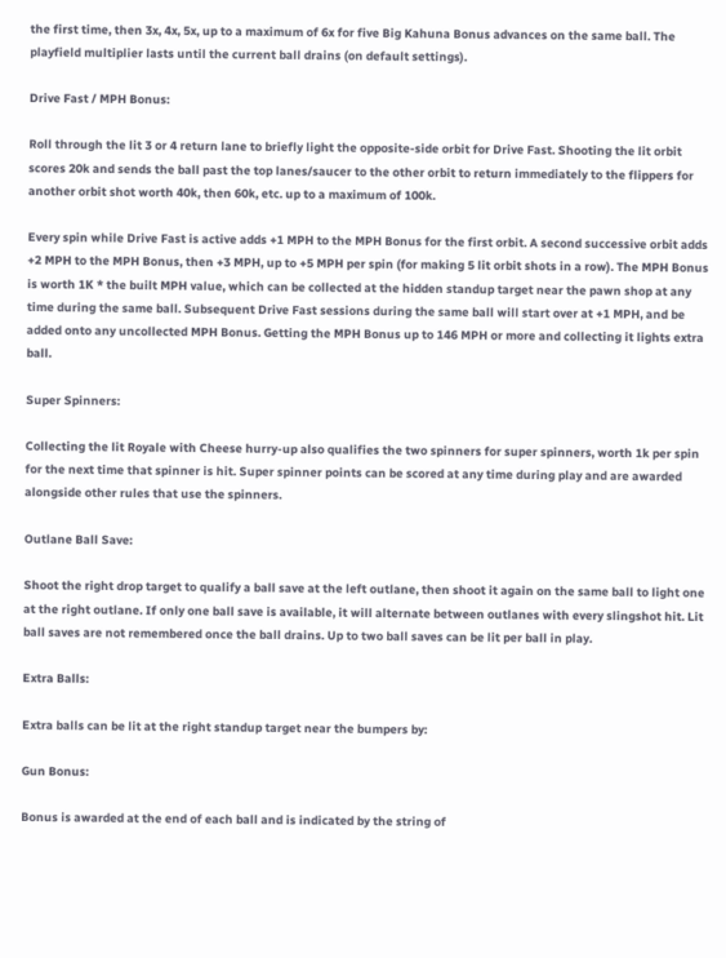the first time, then 3x, 4x, 5x, up to a maximum of 6x for five Big Kahuna Bonus advances on the same ball. The playfield multiplier lasts until the current ball drains (on default settings).

Drive Fast / MPH Bonus:

Roll through the lit 3 or 4 return lane to briefly light the opposite-side orbit for Drive Fast. Shooting the lit orbit scores 20k and sends the ball past the top lanes/saucer to the other orbit to return immediately to the flippers for another orbit shot worth 40k, then 60k, etc. up to a maximum of 100k.

Every spin while Drive Fast is active adds +1 MPH to the MPH Bonus for the first orbit. A second successive orbit adds +2 MPH to the MPH Bonus, then +3 MPH, up to +5 MPH per spin (for making 5 lit orbit shots in a row). The MPH Bonus is worth 1K * the built MPH value, which can be collected at the hidden standup target near the pawn shop at any time during the same ball. Subsequent Drive Fast sessions during the same ball will start over at +1 MPH, and be added onto any uncollected MPH Bonus. Getting the MPH Bonus up to 146 MPH or more and collecting it lights extra ball.

Super Spinners:

Collecting the lit Royale with Cheese hurry-up also qualifies the two spinners for super spinners, worth 1k per spin for the next time that spinner is hit. Super spinner points can be scored at any time during play and are awarded alongside other rules that use the spinners.

Outlane Ball Save:

Shoot the right drop target to qualify a ball save at the left outlane, then shoot it again on the same ball to light one at the right outlane. If only one ball save is available, it will alternate between outlanes with every slingshot hit. Lit ball saves are not remembered once the ball drains. Up to two ball saves can be lit per ball in play.

Extra Balls:

Extra balls can be lit at the right standup target near the bumpers by:

Gun Bonus:

Bonus is awarded at the end of each ball and is indicated by the string of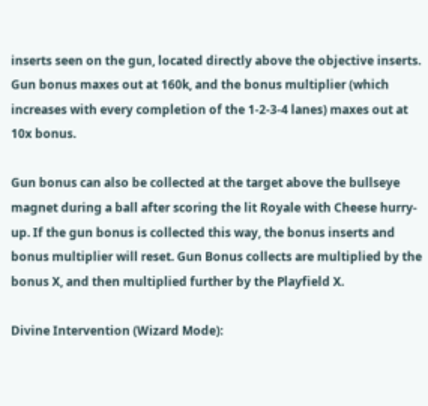inserts seen on the gun, located directly above the objective inserts. Gun bonus maxes out at 160k, and the bonus multiplier (which increases with every completion of the 1-2-3-4 lanes) maxes out at 10x bonus.

Gun bonus can also be collected at the target above the bullseye magnet during a ball after scoring the lit Royale with Cheese hurry-up. If the gun bonus is collected this way, the bonus inserts and bonus multiplier will reset. Gun Bonus collects are multiplied by the bonus X, and then multiplied further by the Playfield X.

Divine Intervention (Wizard Mode):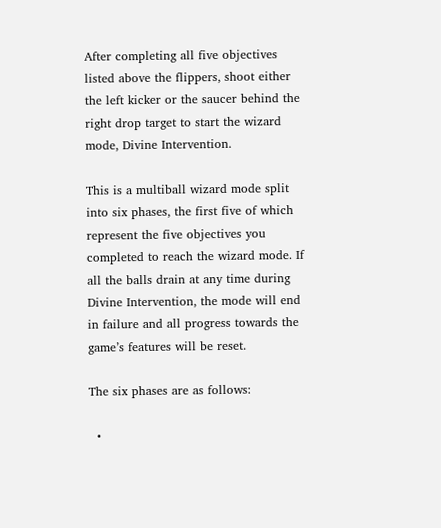After completing all five objectives listed above the flippers, shoot either the left kicker or the saucer behind the right drop target to start the wizard mode, Divine Intervention.

This is a multiball wizard mode split into six phases, the first five of which represent the five objectives you completed to reach the wizard mode. If all the balls drain at any time during Divine Intervention, the mode will end in failure and all progress towards the game’s features will be reset.

The six phases are as follows:

  •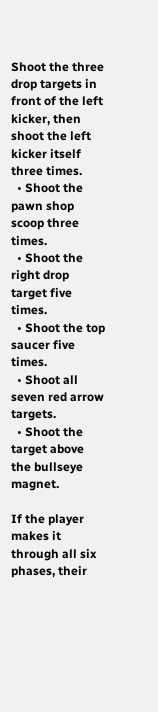Shoot the three drop targets in front of the left kicker, then shoot the left kicker itself three times.
  • Shoot the pawn shop scoop three times.
  • Shoot the right drop target five times.
  • Shoot the top saucer five times.
  • Shoot all seven red arrow targets.
  • Shoot the target above the bullseye magnet.

If the player makes it through all six phases, their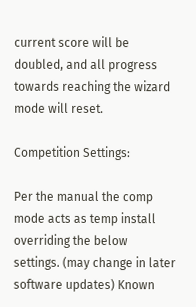current score will be doubled, and all progress towards reaching the wizard mode will reset.

Competition Settings:

Per the manual the comp mode acts as temp install overriding the below settings. (may change in later software updates) Known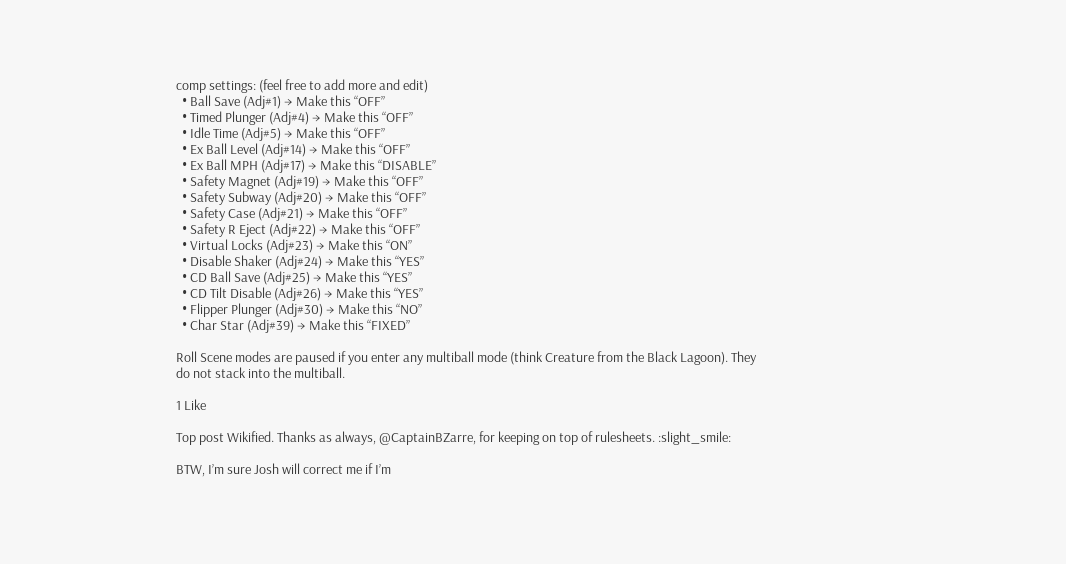comp settings: (feel free to add more and edit)
  • Ball Save (Adj#1) → Make this “OFF”
  • Timed Plunger (Adj#4) → Make this “OFF”
  • Idle Time (Adj#5) → Make this “OFF”
  • Ex Ball Level (Adj#14) → Make this “OFF”
  • Ex Ball MPH (Adj#17) → Make this “DISABLE”
  • Safety Magnet (Adj#19) → Make this “OFF”
  • Safety Subway (Adj#20) → Make this “OFF”
  • Safety Case (Adj#21) → Make this “OFF”
  • Safety R Eject (Adj#22) → Make this “OFF”
  • Virtual Locks (Adj#23) → Make this “ON”
  • Disable Shaker (Adj#24) → Make this “YES”
  • CD Ball Save (Adj#25) → Make this “YES”
  • CD Tilt Disable (Adj#26) → Make this “YES”
  • Flipper Plunger (Adj#30) → Make this “NO”
  • Char Star (Adj#39) → Make this “FIXED”

Roll Scene modes are paused if you enter any multiball mode (think Creature from the Black Lagoon). They do not stack into the multiball.

1 Like

Top post Wikified. Thanks as always, @CaptainBZarre, for keeping on top of rulesheets. :slight_smile:

BTW, I’m sure Josh will correct me if I’m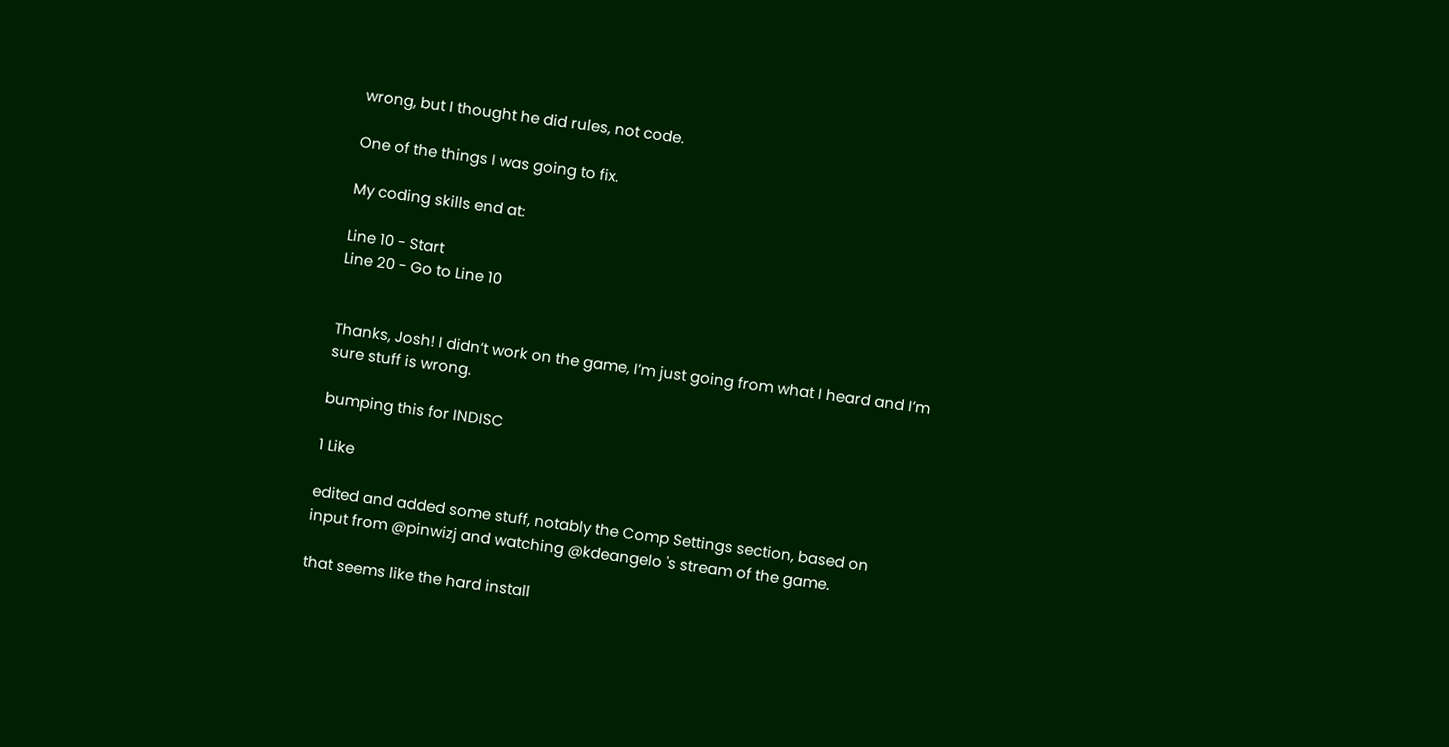wrong, but I thought he did rules, not code.

One of the things I was going to fix.

My coding skills end at:

Line 10 - Start
Line 20 - Go to Line 10


Thanks, Josh! I didn’t work on the game, I’m just going from what I heard and I’m sure stuff is wrong.

bumping this for INDISC

1 Like

edited and added some stuff, notably the Comp Settings section, based on input from @pinwizj and watching @kdeangelo 's stream of the game.

that seems like the hard install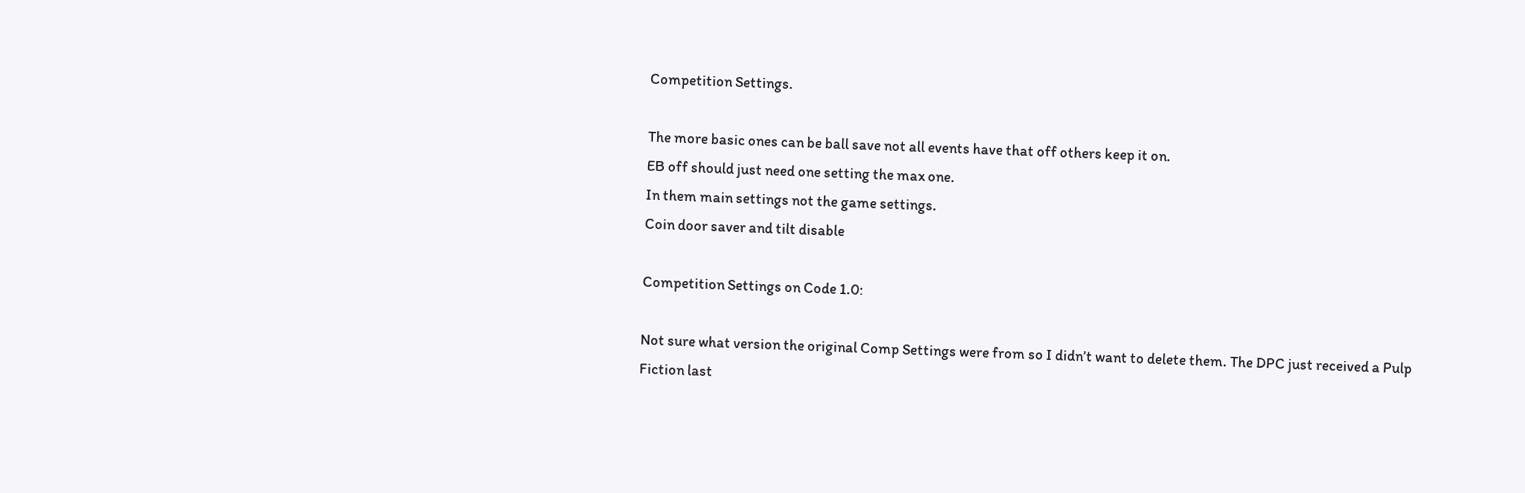Competition Settings.

The more basic ones can be ball save not all events have that off others keep it on.
EB off should just need one setting the max one.
In them main settings not the game settings.
Coin door saver and tilt disable

Competition Settings on Code 1.0:

Not sure what version the original Comp Settings were from so I didn’t want to delete them. The DPC just received a Pulp Fiction last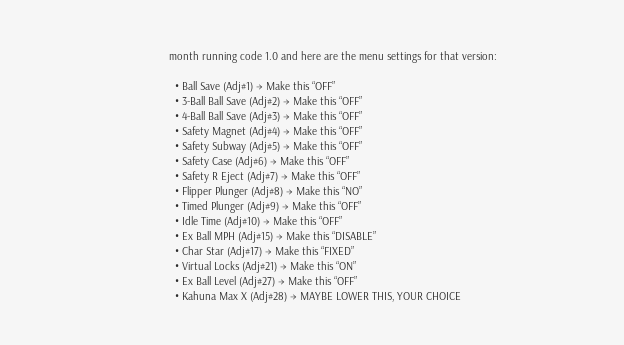month running code 1.0 and here are the menu settings for that version:

  • Ball Save (Adj#1) → Make this “OFF”
  • 3-Ball Ball Save (Adj#2) → Make this “OFF”
  • 4-Ball Ball Save (Adj#3) → Make this “OFF”
  • Safety Magnet (Adj#4) → Make this “OFF”
  • Safety Subway (Adj#5) → Make this “OFF”
  • Safety Case (Adj#6) → Make this “OFF”
  • Safety R Eject (Adj#7) → Make this “OFF”
  • Flipper Plunger (Adj#8) → Make this “NO”
  • Timed Plunger (Adj#9) → Make this “OFF”
  • Idle Time (Adj#10) → Make this “OFF”
  • Ex Ball MPH (Adj#15) → Make this “DISABLE”
  • Char Star (Adj#17) → Make this “FIXED”
  • Virtual Locks (Adj#21) → Make this “ON”
  • Ex Ball Level (Adj#27) → Make this “OFF”
  • Kahuna Max X (Adj#28) → MAYBE LOWER THIS, YOUR CHOICE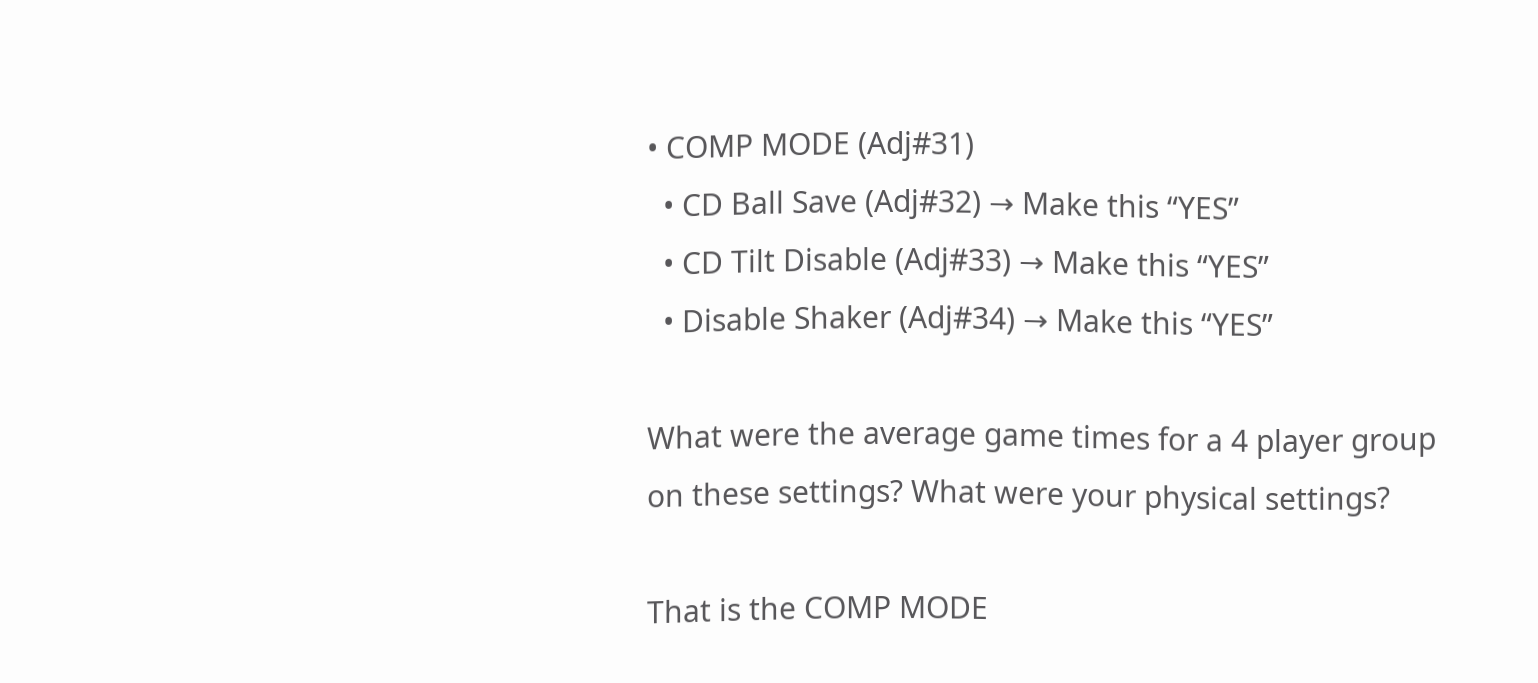• COMP MODE (Adj#31)
  • CD Ball Save (Adj#32) → Make this “YES”
  • CD Tilt Disable (Adj#33) → Make this “YES”
  • Disable Shaker (Adj#34) → Make this “YES”

What were the average game times for a 4 player group on these settings? What were your physical settings?

That is the COMP MODE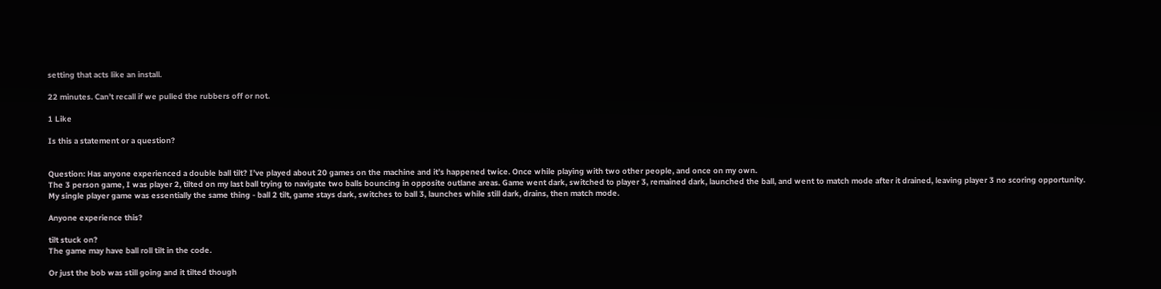setting that acts like an install.

22 minutes. Can’t recall if we pulled the rubbers off or not.

1 Like

Is this a statement or a question?


Question: Has anyone experienced a double ball tilt? I’ve played about 20 games on the machine and it’s happened twice. Once while playing with two other people, and once on my own.
The 3 person game, I was player 2, tilted on my last ball trying to navigate two balls bouncing in opposite outlane areas. Game went dark, switched to player 3, remained dark, launched the ball, and went to match mode after it drained, leaving player 3 no scoring opportunity.
My single player game was essentially the same thing - ball 2 tilt, game stays dark, switches to ball 3, launches while still dark, drains, then match mode.

Anyone experience this?

tilt stuck on?
The game may have ball roll tilt in the code.

Or just the bob was still going and it tilted though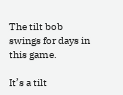The tilt bob swings for days in this game.

It’s a tilt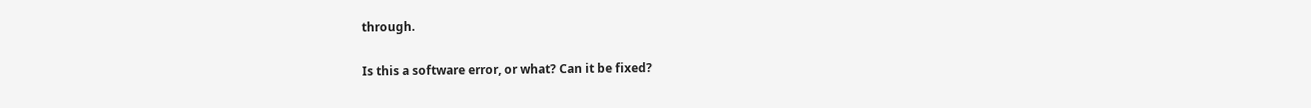through.

Is this a software error, or what? Can it be fixed?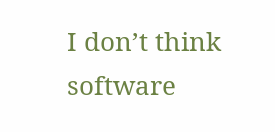I don’t think software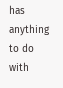has anything to do with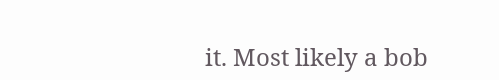it. Most likely a bob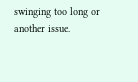swinging too long or another issue.